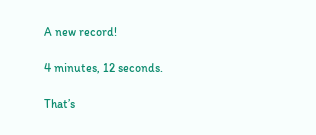A new record!

4 minutes, 12 seconds.

That’s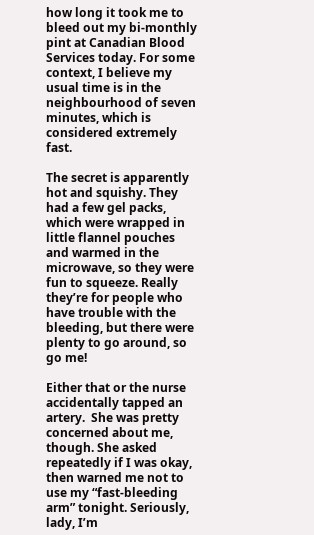how long it took me to bleed out my bi-monthly pint at Canadian Blood Services today. For some context, I believe my usual time is in the neighbourhood of seven minutes, which is considered extremely fast.

The secret is apparently hot and squishy. They had a few gel packs, which were wrapped in little flannel pouches and warmed in the microwave, so they were fun to squeeze. Really they’re for people who have trouble with the bleeding, but there were plenty to go around, so go me!

Either that or the nurse accidentally tapped an artery.  She was pretty concerned about me, though. She asked repeatedly if I was okay, then warned me not to use my “fast-bleeding arm” tonight. Seriously, lady, I’m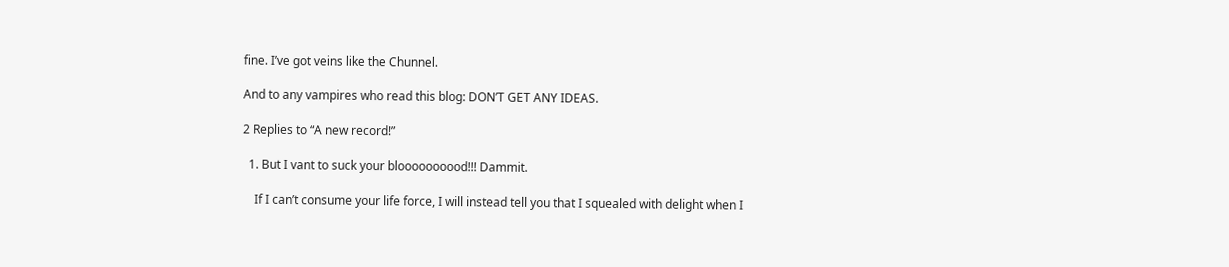fine. I’ve got veins like the Chunnel.

And to any vampires who read this blog: DON’T GET ANY IDEAS.

2 Replies to “A new record!”

  1. But I vant to suck your bloooooooood!!! Dammit.

    If I can’t consume your life force, I will instead tell you that I squealed with delight when I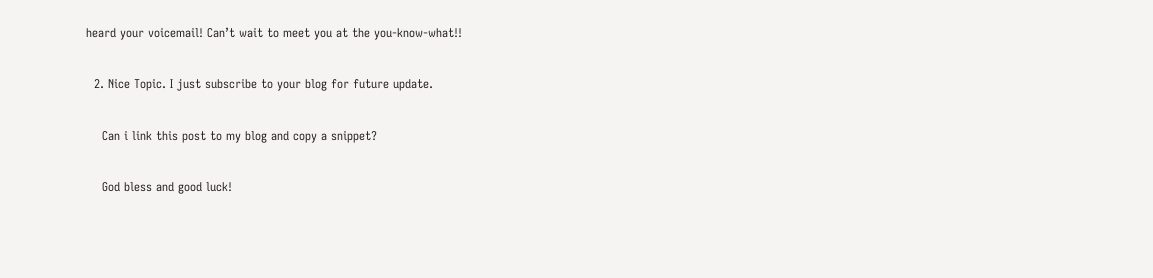heard your voicemail! Can’t wait to meet you at the you-know-what!!

  2. Nice Topic. I just subscribe to your blog for future update.

    Can i link this post to my blog and copy a snippet?

    God bless and good luck!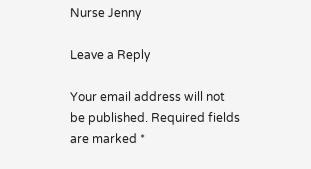Nurse Jenny

Leave a Reply

Your email address will not be published. Required fields are marked *